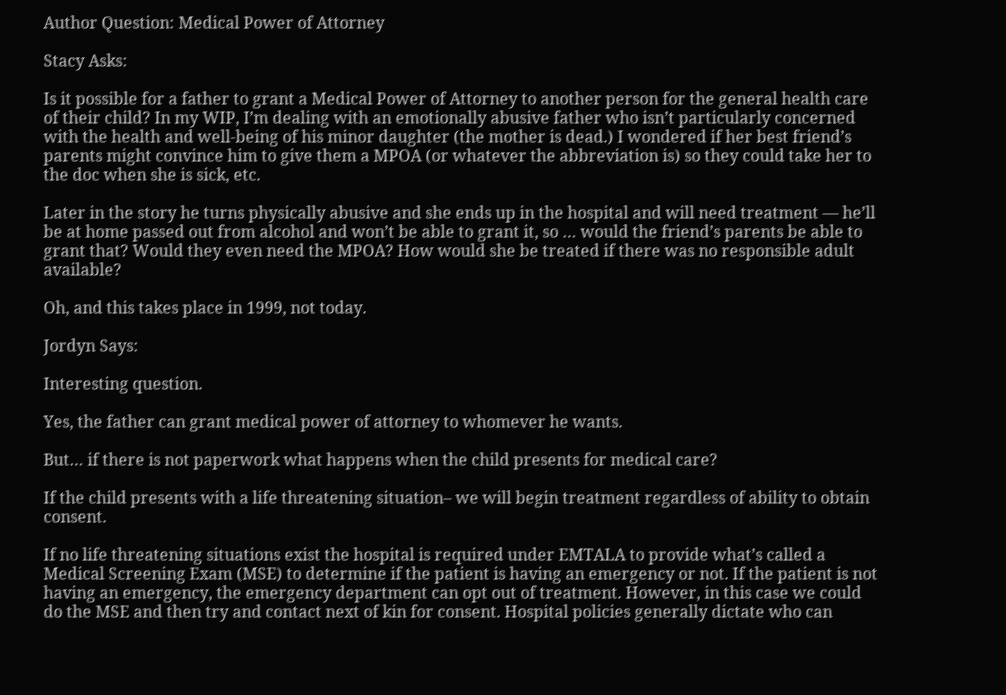Author Question: Medical Power of Attorney

Stacy Asks:

Is it possible for a father to grant a Medical Power of Attorney to another person for the general health care of their child? In my WIP, I’m dealing with an emotionally abusive father who isn’t particularly concerned with the health and well-being of his minor daughter (the mother is dead.) I wondered if her best friend’s parents might convince him to give them a MPOA (or whatever the abbreviation is) so they could take her to the doc when she is sick, etc.

Later in the story he turns physically abusive and she ends up in the hospital and will need treatment — he’ll be at home passed out from alcohol and won’t be able to grant it, so … would the friend’s parents be able to grant that? Would they even need the MPOA? How would she be treated if there was no responsible adult available?

Oh, and this takes place in 1999, not today.

Jordyn Says:

Interesting question.

Yes, the father can grant medical power of attorney to whomever he wants.

But… if there is not paperwork what happens when the child presents for medical care?

If the child presents with a life threatening situation– we will begin treatment regardless of ability to obtain consent.

If no life threatening situations exist the hospital is required under EMTALA to provide what’s called a Medical Screening Exam (MSE) to determine if the patient is having an emergency or not. If the patient is not having an emergency, the emergency department can opt out of treatment. However, in this case we could do the MSE and then try and contact next of kin for consent. Hospital policies generally dictate who can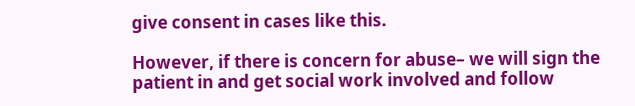give consent in cases like this.

However, if there is concern for abuse– we will sign the patient in and get social work involved and follow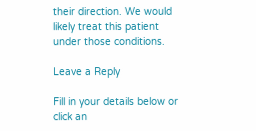their direction. We would likely treat this patient under those conditions.

Leave a Reply

Fill in your details below or click an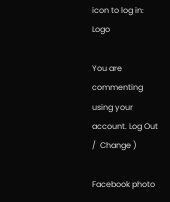icon to log in: Logo

You are commenting using your account. Log Out /  Change )

Facebook photo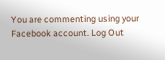You are commenting using your Facebook account. Log Out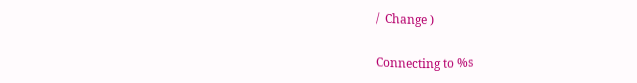/  Change )

Connecting to %s